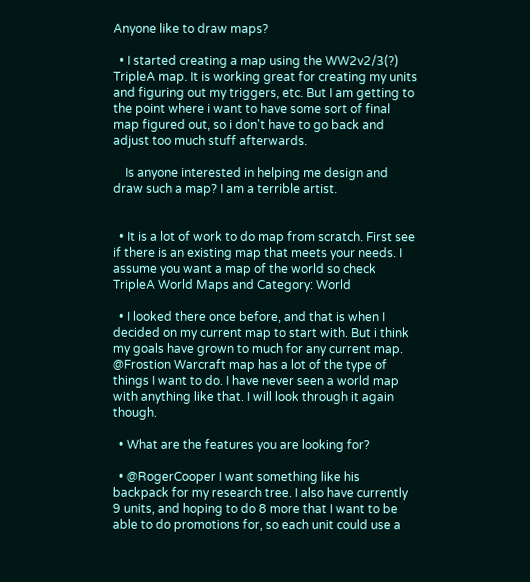Anyone like to draw maps?

  • I started creating a map using the WW2v2/3(?) TripleA map. It is working great for creating my units and figuring out my triggers, etc. But I am getting to the point where i want to have some sort of final map figured out, so i don't have to go back and adjust too much stuff afterwards.

    Is anyone interested in helping me design and draw such a map? I am a terrible artist.


  • It is a lot of work to do map from scratch. First see if there is an existing map that meets your needs. I assume you want a map of the world so check TripleA World Maps and Category: World

  • I looked there once before, and that is when I decided on my current map to start with. But i think my goals have grown to much for any current map. @Frostion Warcraft map has a lot of the type of things I want to do. I have never seen a world map with anything like that. I will look through it again though.

  • What are the features you are looking for?

  • @RogerCooper I want something like his backpack for my research tree. I also have currently 9 units, and hoping to do 8 more that I want to be able to do promotions for, so each unit could use a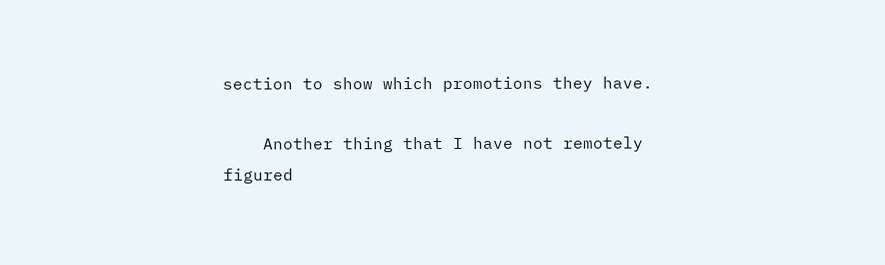section to show which promotions they have.

    Another thing that I have not remotely figured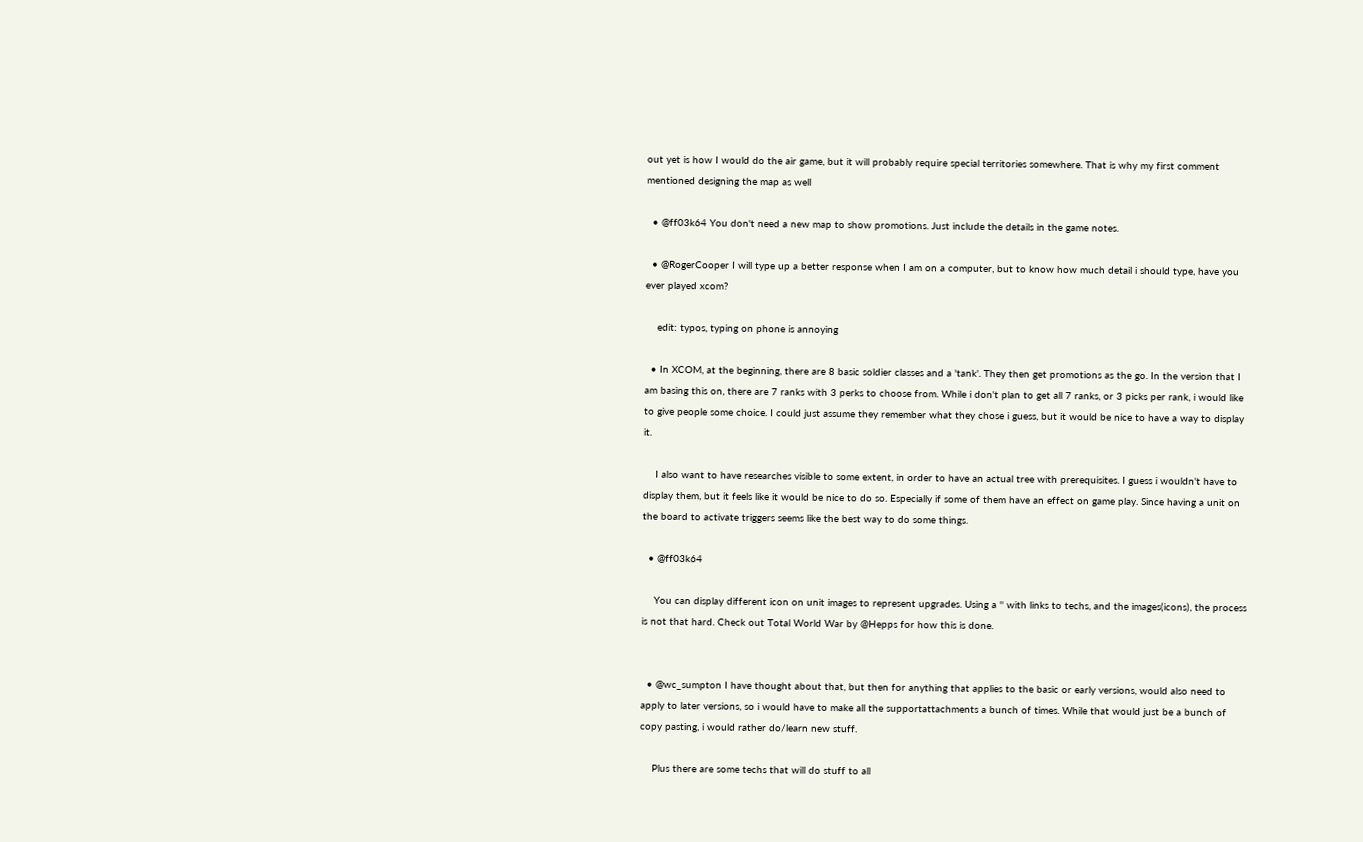out yet is how I would do the air game, but it will probably require special territories somewhere. That is why my first comment mentioned designing the map as well

  • @ff03k64 You don't need a new map to show promotions. Just include the details in the game notes.

  • @RogerCooper I will type up a better response when I am on a computer, but to know how much detail i should type, have you ever played xcom?

    edit: typos, typing on phone is annoying

  • In XCOM, at the beginning, there are 8 basic soldier classes and a 'tank'. They then get promotions as the go. In the version that I am basing this on, there are 7 ranks with 3 perks to choose from. While i don't plan to get all 7 ranks, or 3 picks per rank, i would like to give people some choice. I could just assume they remember what they chose i guess, but it would be nice to have a way to display it.

    I also want to have researches visible to some extent, in order to have an actual tree with prerequisites. I guess i wouldn't have to display them, but it feels like it would be nice to do so. Especially if some of them have an effect on game play. Since having a unit on the board to activate triggers seems like the best way to do some things.

  • @ff03k64

    You can display different icon on unit images to represent upgrades. Using a '' with links to techs, and the images(icons), the process is not that hard. Check out Total World War by @Hepps for how this is done.


  • @wc_sumpton I have thought about that, but then for anything that applies to the basic or early versions, would also need to apply to later versions, so i would have to make all the supportattachments a bunch of times. While that would just be a bunch of copy pasting, i would rather do/learn new stuff.

    Plus there are some techs that will do stuff to all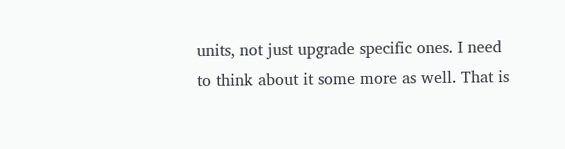units, not just upgrade specific ones. I need to think about it some more as well. That is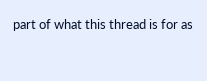part of what this thread is for as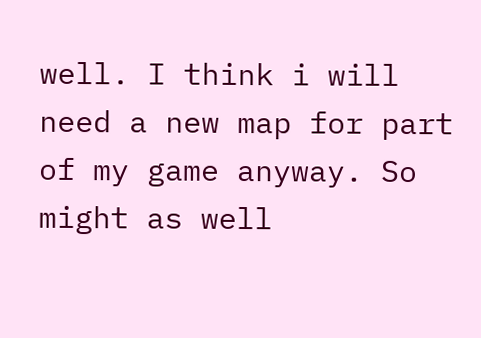well. I think i will need a new map for part of my game anyway. So might as well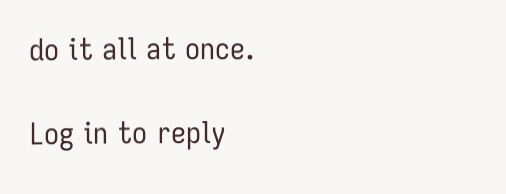do it all at once.

Log in to reply